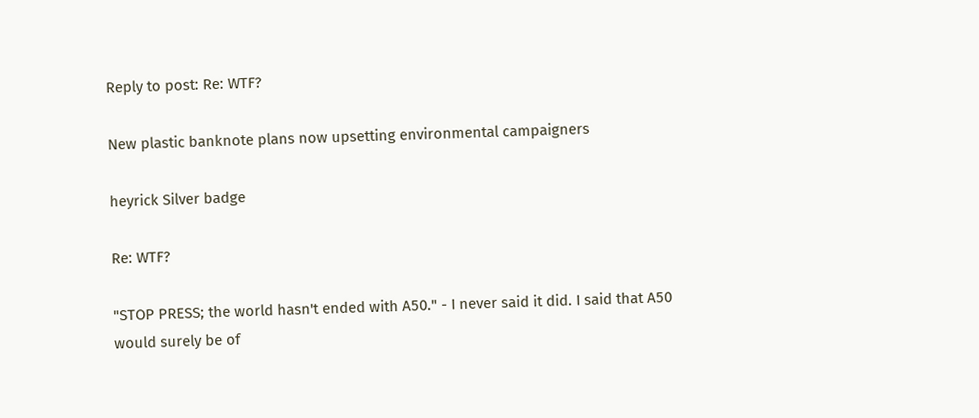Reply to post: Re: WTF?

New plastic banknote plans now upsetting environmental campaigners

heyrick Silver badge

Re: WTF?

"STOP PRESS; the world hasn't ended with A50." - I never said it did. I said that A50 would surely be of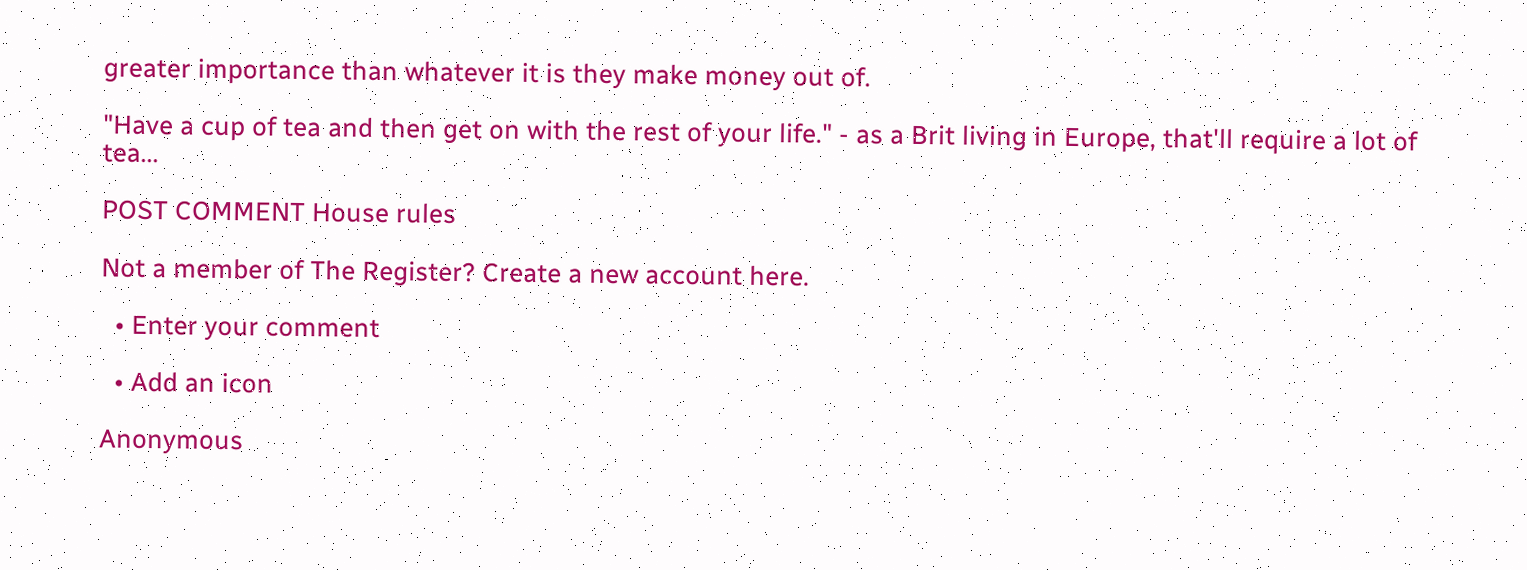greater importance than whatever it is they make money out of.

"Have a cup of tea and then get on with the rest of your life." - as a Brit living in Europe, that'll require a lot of tea...

POST COMMENT House rules

Not a member of The Register? Create a new account here.

  • Enter your comment

  • Add an icon

Anonymous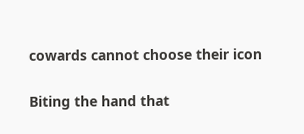cowards cannot choose their icon

Biting the hand that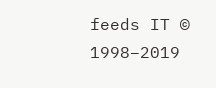feeds IT © 1998–2019